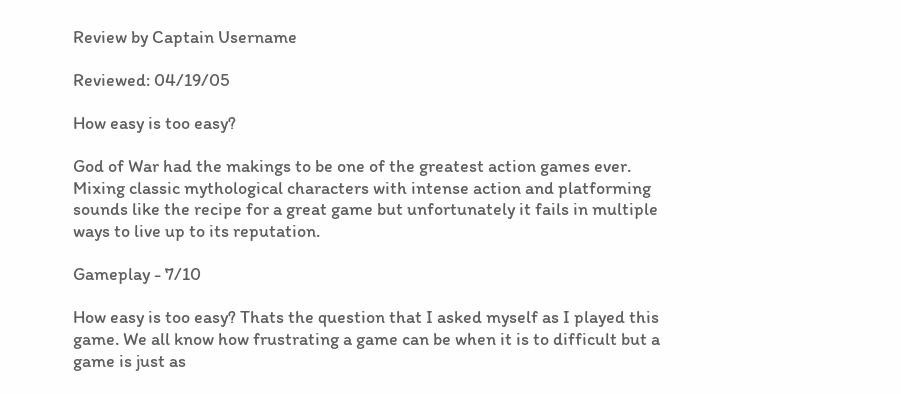Review by Captain Username

Reviewed: 04/19/05

How easy is too easy?

God of War had the makings to be one of the greatest action games ever. Mixing classic mythological characters with intense action and platforming sounds like the recipe for a great game but unfortunately it fails in multiple ways to live up to its reputation.

Gameplay - 7/10

How easy is too easy? Thats the question that I asked myself as I played this game. We all know how frustrating a game can be when it is to difficult but a game is just as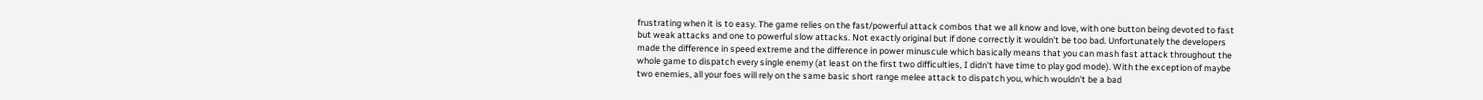frustrating when it is to easy. The game relies on the fast/powerful attack combos that we all know and love, with one button being devoted to fast but weak attacks and one to powerful slow attacks. Not exactly original but if done correctly it wouldn't be too bad. Unfortunately the developers made the difference in speed extreme and the difference in power minuscule which basically means that you can mash fast attack throughout the whole game to dispatch every single enemy (at least on the first two difficulties, I didn't have time to play god mode). With the exception of maybe two enemies, all your foes will rely on the same basic short range melee attack to dispatch you, which wouldn't be a bad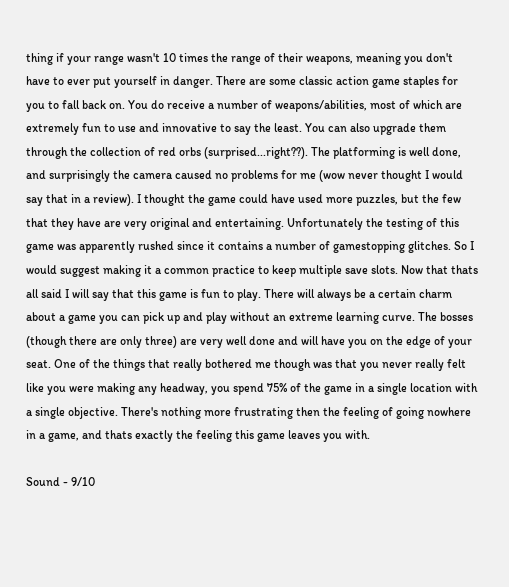thing if your range wasn't 10 times the range of their weapons, meaning you don't have to ever put yourself in danger. There are some classic action game staples for you to fall back on. You do receive a number of weapons/abilities, most of which are extremely fun to use and innovative to say the least. You can also upgrade them through the collection of red orbs (surprised...right??). The platforming is well done, and surprisingly the camera caused no problems for me (wow never thought I would say that in a review). I thought the game could have used more puzzles, but the few that they have are very original and entertaining. Unfortunately the testing of this game was apparently rushed since it contains a number of gamestopping glitches. So I would suggest making it a common practice to keep multiple save slots. Now that thats all said I will say that this game is fun to play. There will always be a certain charm about a game you can pick up and play without an extreme learning curve. The bosses (though there are only three) are very well done and will have you on the edge of your seat. One of the things that really bothered me though was that you never really felt like you were making any headway, you spend 75% of the game in a single location with a single objective. There's nothing more frustrating then the feeling of going nowhere in a game, and thats exactly the feeling this game leaves you with.

Sound - 9/10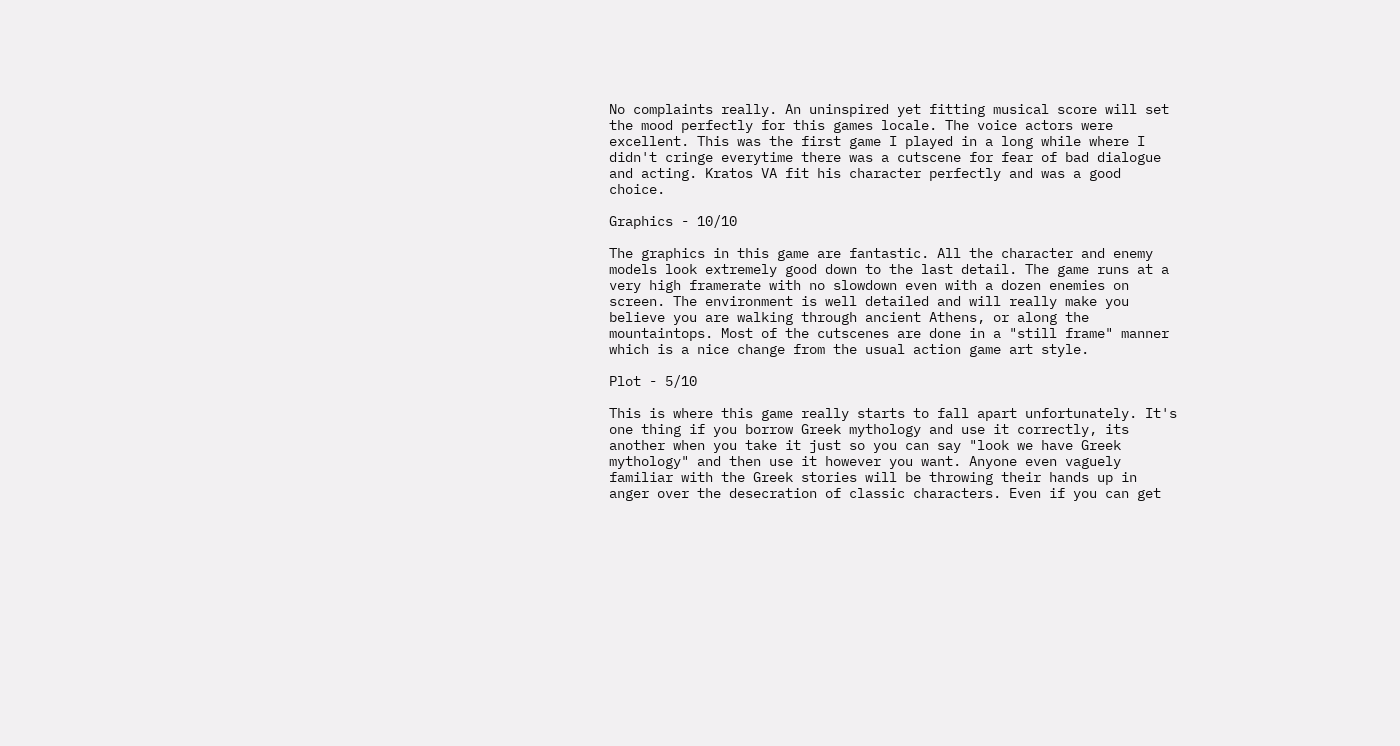No complaints really. An uninspired yet fitting musical score will set the mood perfectly for this games locale. The voice actors were excellent. This was the first game I played in a long while where I didn't cringe everytime there was a cutscene for fear of bad dialogue and acting. Kratos VA fit his character perfectly and was a good choice.

Graphics - 10/10

The graphics in this game are fantastic. All the character and enemy models look extremely good down to the last detail. The game runs at a very high framerate with no slowdown even with a dozen enemies on screen. The environment is well detailed and will really make you believe you are walking through ancient Athens, or along the mountaintops. Most of the cutscenes are done in a "still frame" manner which is a nice change from the usual action game art style.

Plot - 5/10

This is where this game really starts to fall apart unfortunately. It's one thing if you borrow Greek mythology and use it correctly, its another when you take it just so you can say "look we have Greek mythology" and then use it however you want. Anyone even vaguely familiar with the Greek stories will be throwing their hands up in anger over the desecration of classic characters. Even if you can get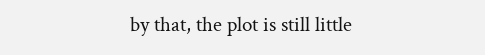by that, the plot is still little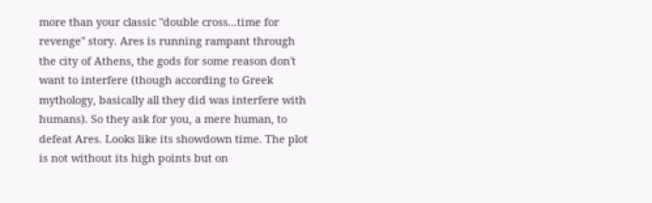more than your classic "double cross...time for revenge" story. Ares is running rampant through the city of Athens, the gods for some reason don't want to interfere (though according to Greek mythology, basically all they did was interfere with humans). So they ask for you, a mere human, to defeat Ares. Looks like its showdown time. The plot is not without its high points but on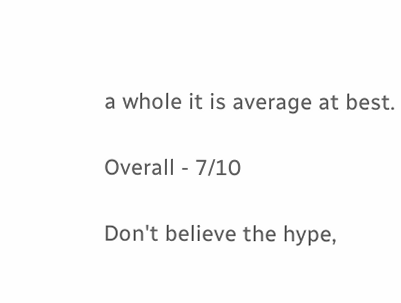a whole it is average at best.

Overall - 7/10

Don't believe the hype,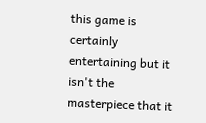this game is certainly entertaining but it isn't the masterpiece that it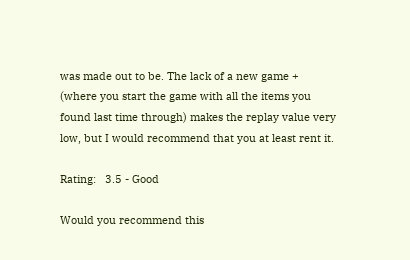was made out to be. The lack of a new game + (where you start the game with all the items you found last time through) makes the replay value very low, but I would recommend that you at least rent it.

Rating:   3.5 - Good

Would you recommend this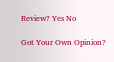Review? Yes No

Got Your Own Opinion?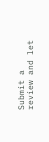Submit a review and let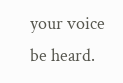your voice be heard.